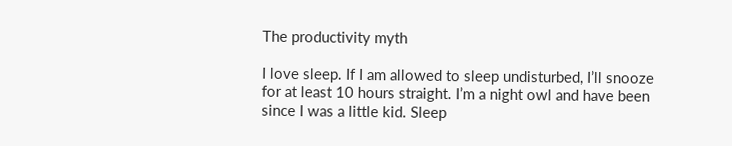The productivity myth

I love sleep. If I am allowed to sleep undisturbed, I’ll snooze for at least 10 hours straight. I’m a night owl and have been since I was a little kid. Sleep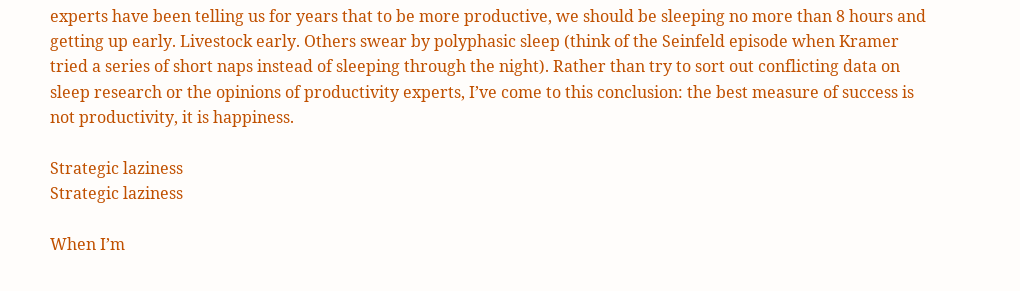experts have been telling us for years that to be more productive, we should be sleeping no more than 8 hours and getting up early. Livestock early. Others swear by polyphasic sleep (think of the Seinfeld episode when Kramer tried a series of short naps instead of sleeping through the night). Rather than try to sort out conflicting data on sleep research or the opinions of productivity experts, I’ve come to this conclusion: the best measure of success is not productivity, it is happiness.

Strategic laziness
Strategic laziness

When I’m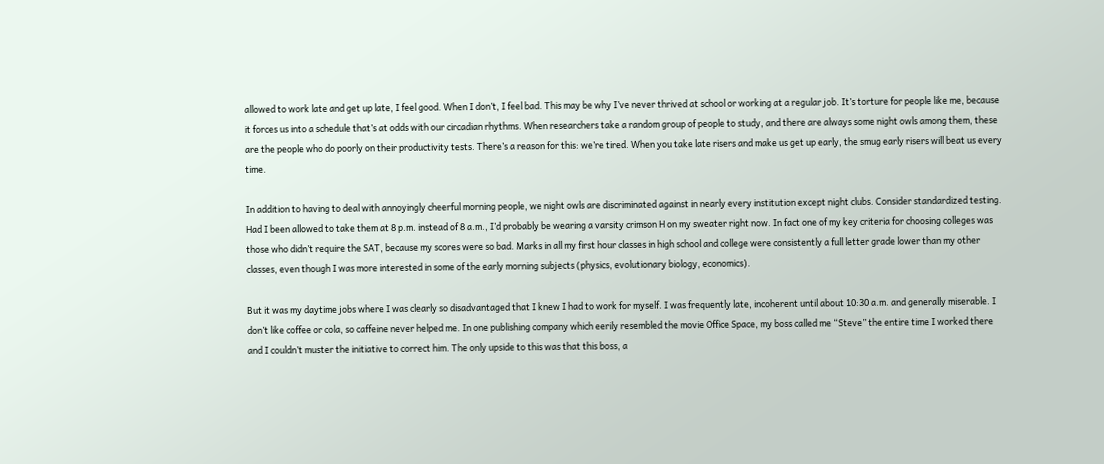allowed to work late and get up late, I feel good. When I don’t, I feel bad. This may be why I’ve never thrived at school or working at a regular job. It’s torture for people like me, because it forces us into a schedule that’s at odds with our circadian rhythms. When researchers take a random group of people to study, and there are always some night owls among them, these are the people who do poorly on their productivity tests. There’s a reason for this: we’re tired. When you take late risers and make us get up early, the smug early risers will beat us every time.

In addition to having to deal with annoyingly cheerful morning people, we night owls are discriminated against in nearly every institution except night clubs. Consider standardized testing. Had I been allowed to take them at 8 p.m. instead of 8 a.m., I’d probably be wearing a varsity crimson H on my sweater right now. In fact one of my key criteria for choosing colleges was those who didn’t require the SAT, because my scores were so bad. Marks in all my first hour classes in high school and college were consistently a full letter grade lower than my other classes, even though I was more interested in some of the early morning subjects (physics, evolutionary biology, economics).

But it was my daytime jobs where I was clearly so disadvantaged that I knew I had to work for myself. I was frequently late, incoherent until about 10:30 a.m. and generally miserable. I don’t like coffee or cola, so caffeine never helped me. In one publishing company which eerily resembled the movie Office Space, my boss called me “Steve” the entire time I worked there and I couldn’t muster the initiative to correct him. The only upside to this was that this boss, a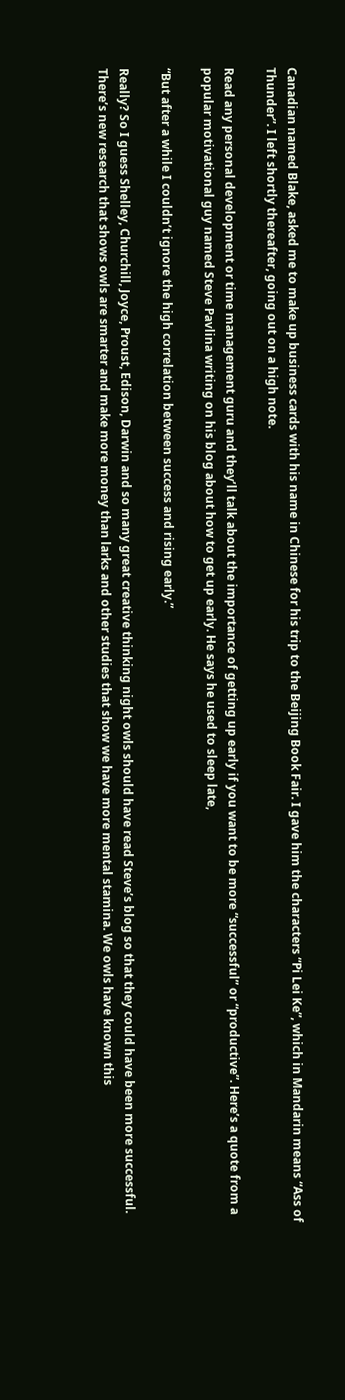Canadian named Blake, asked me to make up business cards with his name in Chinese for his trip to the Beijing Book Fair. I gave him the characters “Pi Lei Ke”, which in Mandarin means “Ass of Thunder”. I left shortly thereafter, going out on a high note.

Read any personal development or time management guru and they’ll talk about the importance of getting up early if you want to be more “successful” or “productive”. Here’s a quote from a popular motivational guy named Steve Pavlina writing on his blog about how to get up early. He says he used to sleep late,

“But after a while I couldn’t ignore the high correlation between success and rising early.”

Really? So I guess Shelley, Churchill, Joyce, Proust, Edison, Darwin and so many great creative thinking night owls should have read Steve’s blog so that they could have been more successful. There’s new research that shows owls are smarter and make more money than larks and other studies that show we have more mental stamina. We owls have known this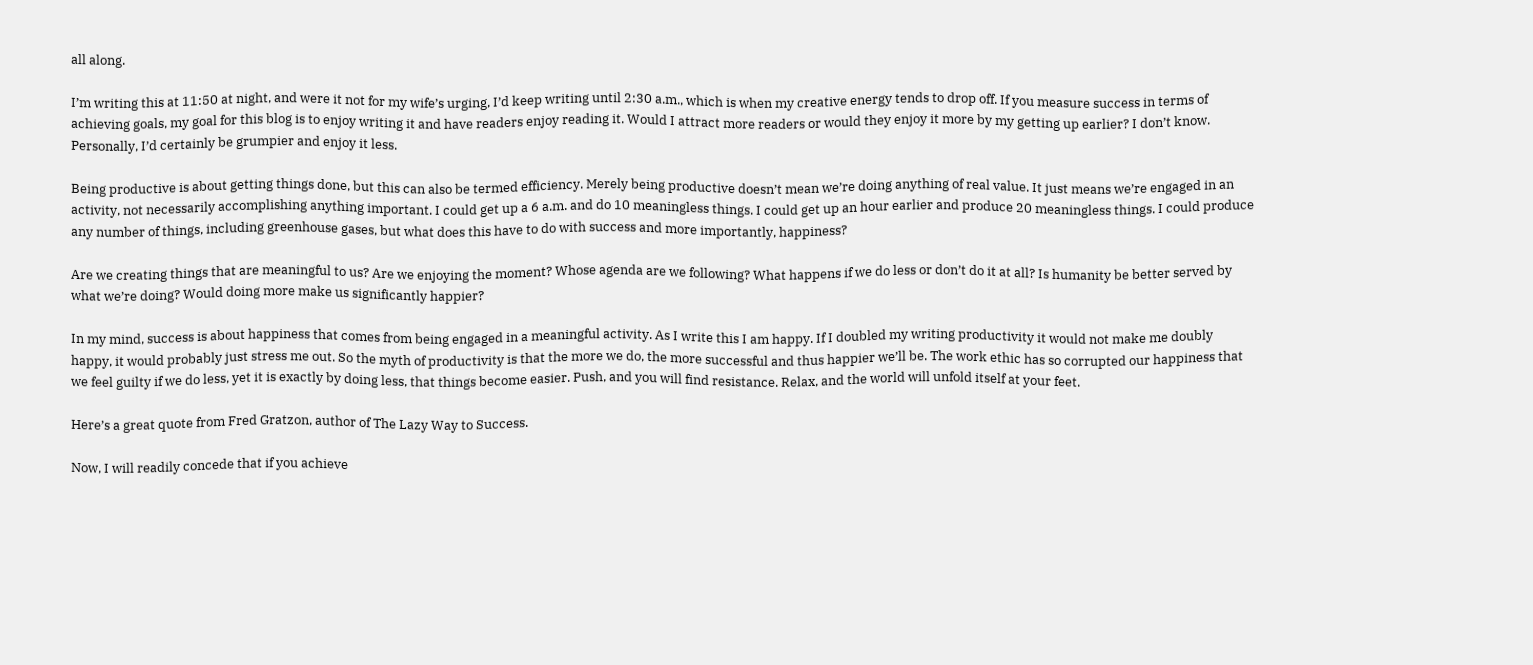all along.

I’m writing this at 11:50 at night, and were it not for my wife’s urging, I’d keep writing until 2:30 a.m., which is when my creative energy tends to drop off. If you measure success in terms of achieving goals, my goal for this blog is to enjoy writing it and have readers enjoy reading it. Would I attract more readers or would they enjoy it more by my getting up earlier? I don’t know. Personally, I’d certainly be grumpier and enjoy it less.

Being productive is about getting things done, but this can also be termed efficiency. Merely being productive doesn’t mean we’re doing anything of real value. It just means we’re engaged in an activity, not necessarily accomplishing anything important. I could get up a 6 a.m. and do 10 meaningless things. I could get up an hour earlier and produce 20 meaningless things. I could produce any number of things, including greenhouse gases, but what does this have to do with success and more importantly, happiness?

Are we creating things that are meaningful to us? Are we enjoying the moment? Whose agenda are we following? What happens if we do less or don’t do it at all? Is humanity be better served by what we’re doing? Would doing more make us significantly happier?

In my mind, success is about happiness that comes from being engaged in a meaningful activity. As I write this I am happy. If I doubled my writing productivity it would not make me doubly happy, it would probably just stress me out. So the myth of productivity is that the more we do, the more successful and thus happier we’ll be. The work ethic has so corrupted our happiness that we feel guilty if we do less, yet it is exactly by doing less, that things become easier. Push, and you will find resistance. Relax, and the world will unfold itself at your feet.

Here’s a great quote from Fred Gratzon, author of The Lazy Way to Success.

Now, I will readily concede that if you achieve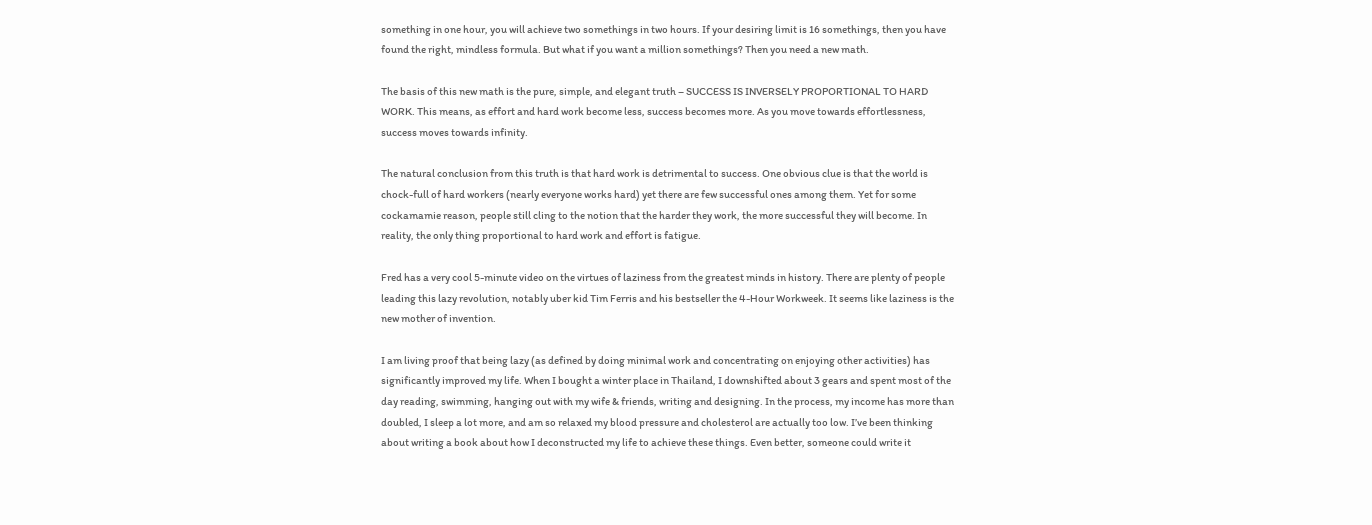something in one hour, you will achieve two somethings in two hours. If your desiring limit is 16 somethings, then you have found the right, mindless formula. But what if you want a million somethings? Then you need a new math.

The basis of this new math is the pure, simple, and elegant truth – SUCCESS IS INVERSELY PROPORTIONAL TO HARD WORK. This means, as effort and hard work become less, success becomes more. As you move towards effortlessness, success moves towards infinity.

The natural conclusion from this truth is that hard work is detrimental to success. One obvious clue is that the world is chock-full of hard workers (nearly everyone works hard) yet there are few successful ones among them. Yet for some cockamamie reason, people still cling to the notion that the harder they work, the more successful they will become. In reality, the only thing proportional to hard work and effort is fatigue.

Fred has a very cool 5-minute video on the virtues of laziness from the greatest minds in history. There are plenty of people leading this lazy revolution, notably uber kid Tim Ferris and his bestseller the 4-Hour Workweek. It seems like laziness is the new mother of invention.

I am living proof that being lazy (as defined by doing minimal work and concentrating on enjoying other activities) has significantly improved my life. When I bought a winter place in Thailand, I downshifted about 3 gears and spent most of the day reading, swimming, hanging out with my wife & friends, writing and designing. In the process, my income has more than doubled, I sleep a lot more, and am so relaxed my blood pressure and cholesterol are actually too low. I’ve been thinking about writing a book about how I deconstructed my life to achieve these things. Even better, someone could write it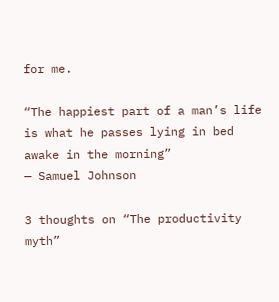for me.

“The happiest part of a man’s life is what he passes lying in bed awake in the morning”
— Samuel Johnson

3 thoughts on “The productivity myth”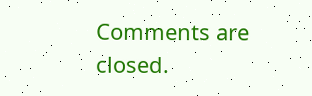Comments are closed.